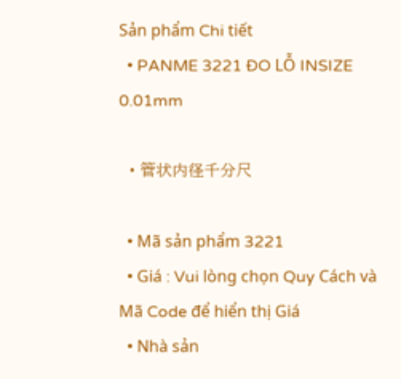Sản phẩm Chi tiết
  • PANME 3221 ĐO LỖ INSIZE 0.01mm

  • 管状内径千分尺

  • Mã sản phẩm 3221
  • Giá : Vui lòng chọn Quy Cách và Mã Code để hiển thị Giá
  • Nhà sản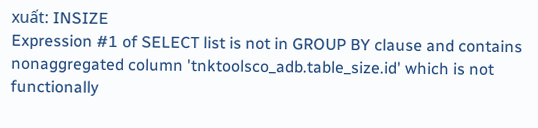xuất: INSIZE
Expression #1 of SELECT list is not in GROUP BY clause and contains nonaggregated column 'tnktoolsco_adb.table_size.id' which is not functionally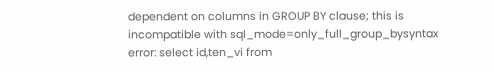dependent on columns in GROUP BY clause; this is incompatible with sql_mode=only_full_group_bysyntax error: select id,ten_vi from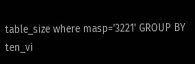table_size where masp='3221' GROUP BY ten_vi